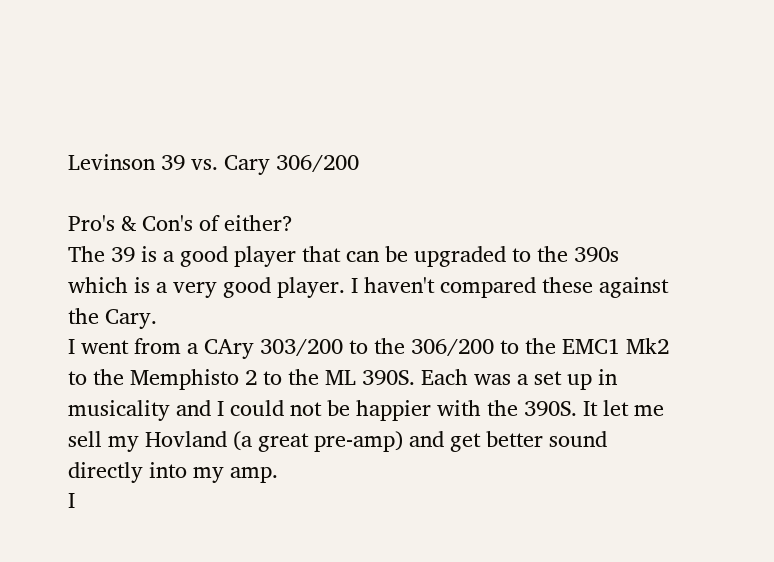Levinson 39 vs. Cary 306/200

Pro's & Con's of either?
The 39 is a good player that can be upgraded to the 390s which is a very good player. I haven't compared these against the Cary.
I went from a CAry 303/200 to the 306/200 to the EMC1 Mk2 to the Memphisto 2 to the ML 390S. Each was a set up in musicality and I could not be happier with the 390S. It let me sell my Hovland (a great pre-amp) and get better sound directly into my amp.
I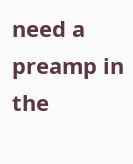need a preamp in the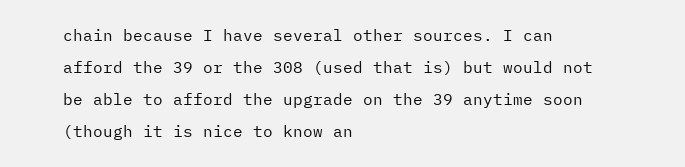chain because I have several other sources. I can afford the 39 or the 308 (used that is) but would not be able to afford the upgrade on the 39 anytime soon (though it is nice to know an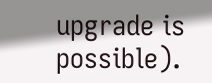upgrade is possible).